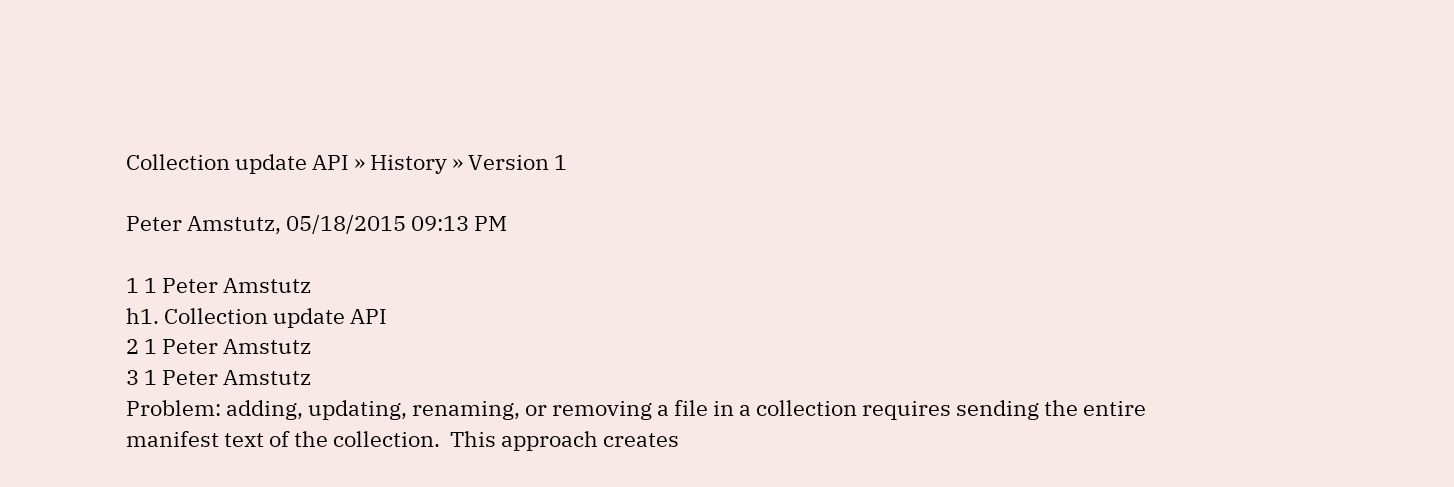Collection update API » History » Version 1

Peter Amstutz, 05/18/2015 09:13 PM

1 1 Peter Amstutz
h1. Collection update API
2 1 Peter Amstutz
3 1 Peter Amstutz
Problem: adding, updating, renaming, or removing a file in a collection requires sending the entire manifest text of the collection.  This approach creates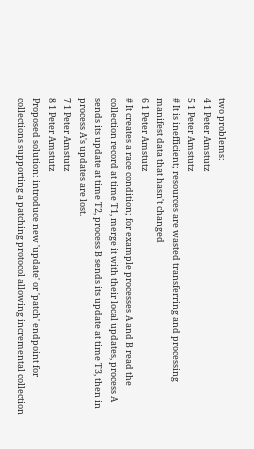two problems:
4 1 Peter Amstutz
5 1 Peter Amstutz
# It is inefficient; resources are wasted transferring and processing manifest data that hasn't changed
6 1 Peter Amstutz
# It creates a race condition; for example processes A and B read the collection record at time T1, merge it with their local updates, process A sends its update at time T2, process B sends its update at time T3, then in process A's updates are lost.
7 1 Peter Amstutz
8 1 Peter Amstutz
Proposed solution: introduce new 'update' or 'patch' endpoint for collections supporting a patching protocol allowing incremental collection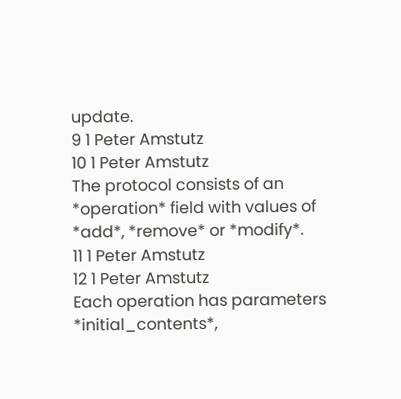update.
9 1 Peter Amstutz
10 1 Peter Amstutz
The protocol consists of an *operation* field with values of *add*, *remove* or *modify*.
11 1 Peter Amstutz
12 1 Peter Amstutz
Each operation has parameters *initial_contents*,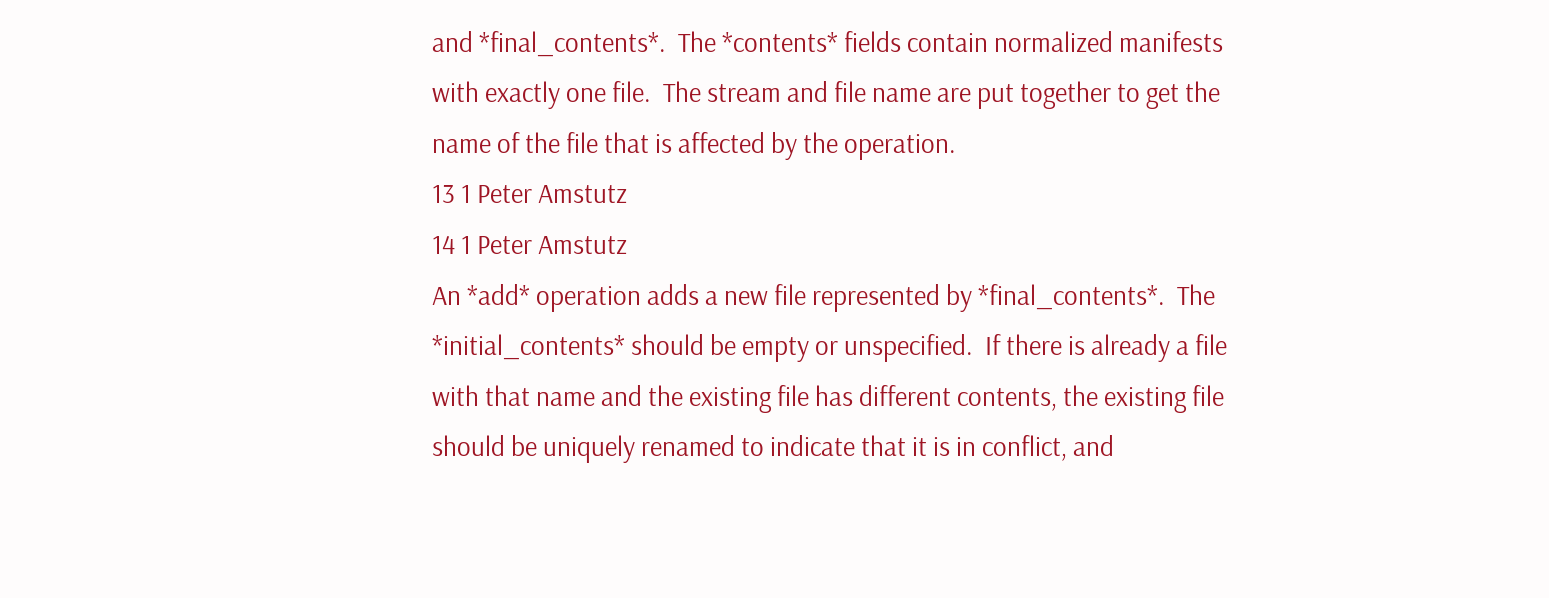and *final_contents*.  The *contents* fields contain normalized manifests with exactly one file.  The stream and file name are put together to get the name of the file that is affected by the operation.
13 1 Peter Amstutz
14 1 Peter Amstutz
An *add* operation adds a new file represented by *final_contents*.  The *initial_contents* should be empty or unspecified.  If there is already a file with that name and the existing file has different contents, the existing file should be uniquely renamed to indicate that it is in conflict, and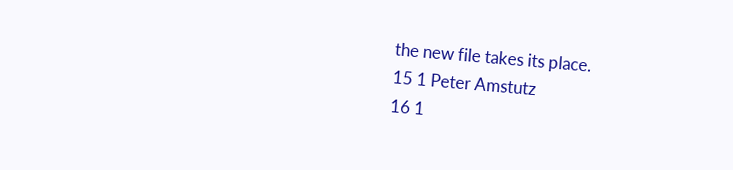the new file takes its place.
15 1 Peter Amstutz
16 1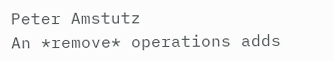Peter Amstutz
An *remove* operations adds